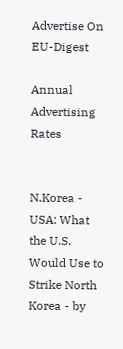Advertise On EU-Digest

Annual Advertising Rates


N.Korea - USA: What the U.S. Would Use to Strike North Korea - by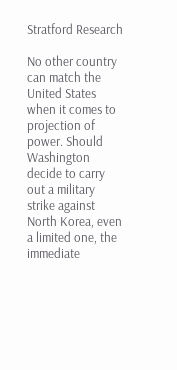Stratford Research

No other country can match the United States when it comes to projection of power. Should Washington decide to carry out a military strike against North Korea, even a limited one, the immediate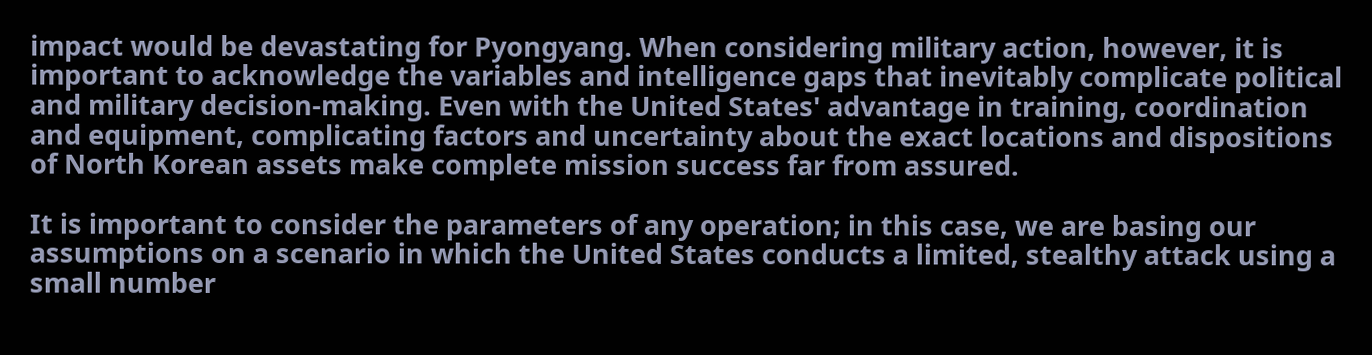impact would be devastating for Pyongyang. When considering military action, however, it is important to acknowledge the variables and intelligence gaps that inevitably complicate political and military decision-making. Even with the United States' advantage in training, coordination and equipment, complicating factors and uncertainty about the exact locations and dispositions of North Korean assets make complete mission success far from assured.

It is important to consider the parameters of any operation; in this case, we are basing our assumptions on a scenario in which the United States conducts a limited, stealthy attack using a small number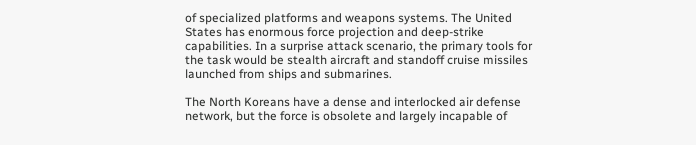of specialized platforms and weapons systems. The United States has enormous force projection and deep-strike capabilities. In a surprise attack scenario, the primary tools for the task would be stealth aircraft and standoff cruise missiles launched from ships and submarines.

The North Koreans have a dense and interlocked air defense network, but the force is obsolete and largely incapable of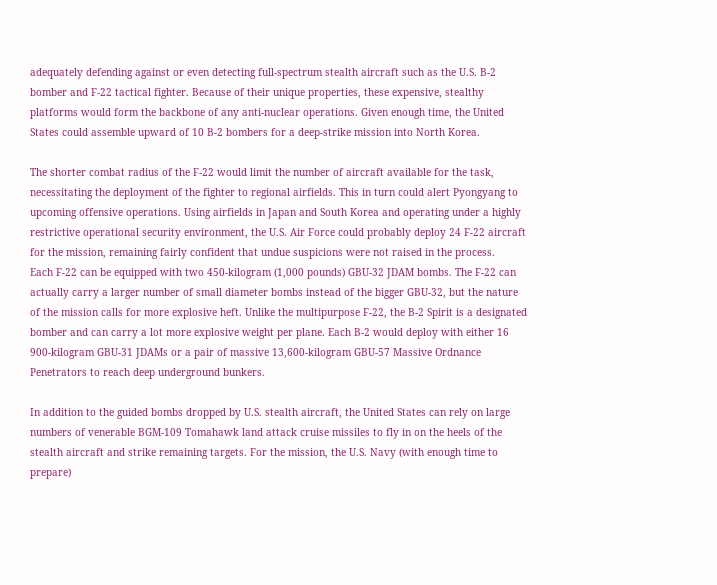adequately defending against or even detecting full-spectrum stealth aircraft such as the U.S. B-2 bomber and F-22 tactical fighter. Because of their unique properties, these expensive, stealthy platforms would form the backbone of any anti-nuclear operations. Given enough time, the United States could assemble upward of 10 B-2 bombers for a deep-strike mission into North Korea.

The shorter combat radius of the F-22 would limit the number of aircraft available for the task, necessitating the deployment of the fighter to regional airfields. This in turn could alert Pyongyang to upcoming offensive operations. Using airfields in Japan and South Korea and operating under a highly restrictive operational security environment, the U.S. Air Force could probably deploy 24 F-22 aircraft for the mission, remaining fairly confident that undue suspicions were not raised in the process.
Each F-22 can be equipped with two 450-kilogram (1,000 pounds) GBU-32 JDAM bombs. The F-22 can actually carry a larger number of small diameter bombs instead of the bigger GBU-32, but the nature of the mission calls for more explosive heft. Unlike the multipurpose F-22, the B-2 Spirit is a designated bomber and can carry a lot more explosive weight per plane. Each B-2 would deploy with either 16 900-kilogram GBU-31 JDAMs or a pair of massive 13,600-kilogram GBU-57 Massive Ordnance Penetrators to reach deep underground bunkers.

In addition to the guided bombs dropped by U.S. stealth aircraft, the United States can rely on large numbers of venerable BGM-109 Tomahawk land attack cruise missiles to fly in on the heels of the stealth aircraft and strike remaining targets. For the mission, the U.S. Navy (with enough time to prepare)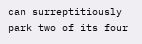can surreptitiously park two of its four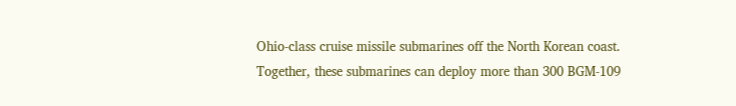Ohio-class cruise missile submarines off the North Korean coast. Together, these submarines can deploy more than 300 BGM-109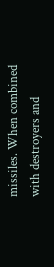missiles. When combined with destroyers and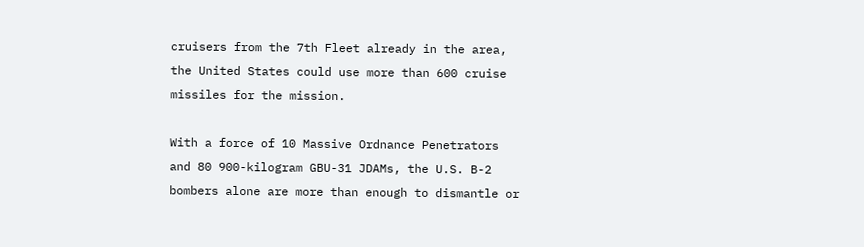cruisers from the 7th Fleet already in the area, the United States could use more than 600 cruise missiles for the mission.

With a force of 10 Massive Ordnance Penetrators and 80 900-kilogram GBU-31 JDAMs, the U.S. B-2 bombers alone are more than enough to dismantle or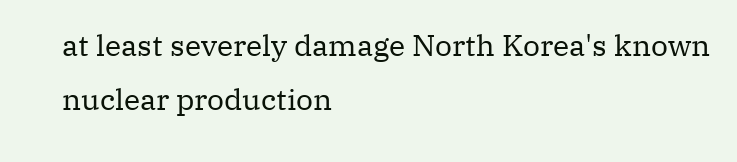at least severely damage North Korea's known nuclear production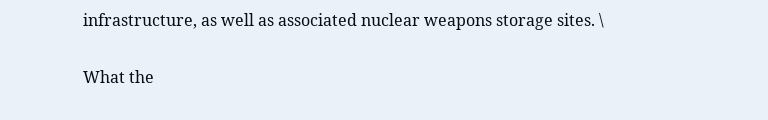infrastructure, as well as associated nuclear weapons storage sites. \

What the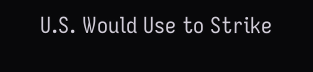U.S. Would Use to Strike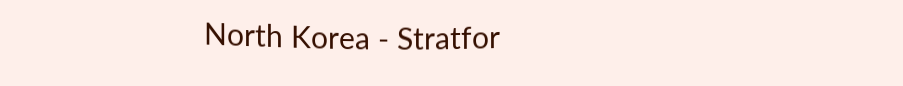North Korea - Stratfor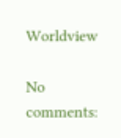Worldview

No comments: